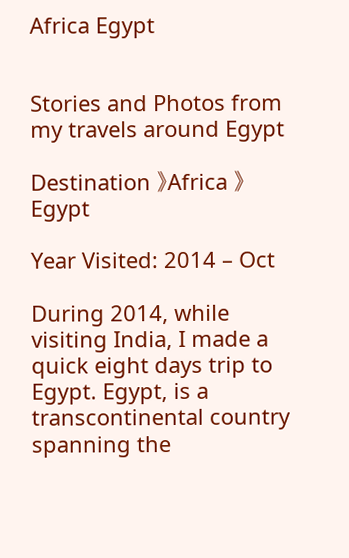Africa Egypt


Stories and Photos from my travels around Egypt

Destination 》Africa 》Egypt

Year Visited: 2014 – Oct

During 2014, while visiting India, I made a quick eight days trip to Egypt. Egypt, is a transcontinental country spanning the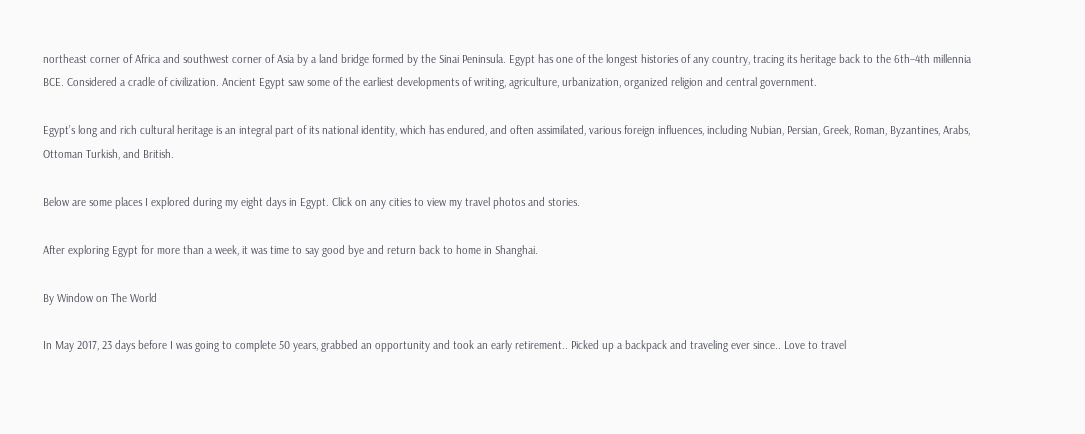northeast corner of Africa and southwest corner of Asia by a land bridge formed by the Sinai Peninsula. Egypt has one of the longest histories of any country, tracing its heritage back to the 6th–4th millennia BCE. Considered a cradle of civilization. Ancient Egypt saw some of the earliest developments of writing, agriculture, urbanization, organized religion and central government.

Egypt’s long and rich cultural heritage is an integral part of its national identity, which has endured, and often assimilated, various foreign influences, including Nubian, Persian, Greek, Roman, Byzantines, Arabs, Ottoman Turkish, and British.

Below are some places I explored during my eight days in Egypt. Click on any cities to view my travel photos and stories.

After exploring Egypt for more than a week, it was time to say good bye and return back to home in Shanghai.

By Window on The World

In May 2017, 23 days before I was going to complete 50 years, grabbed an opportunity and took an early retirement.. Picked up a backpack and traveling ever since.. Love to travel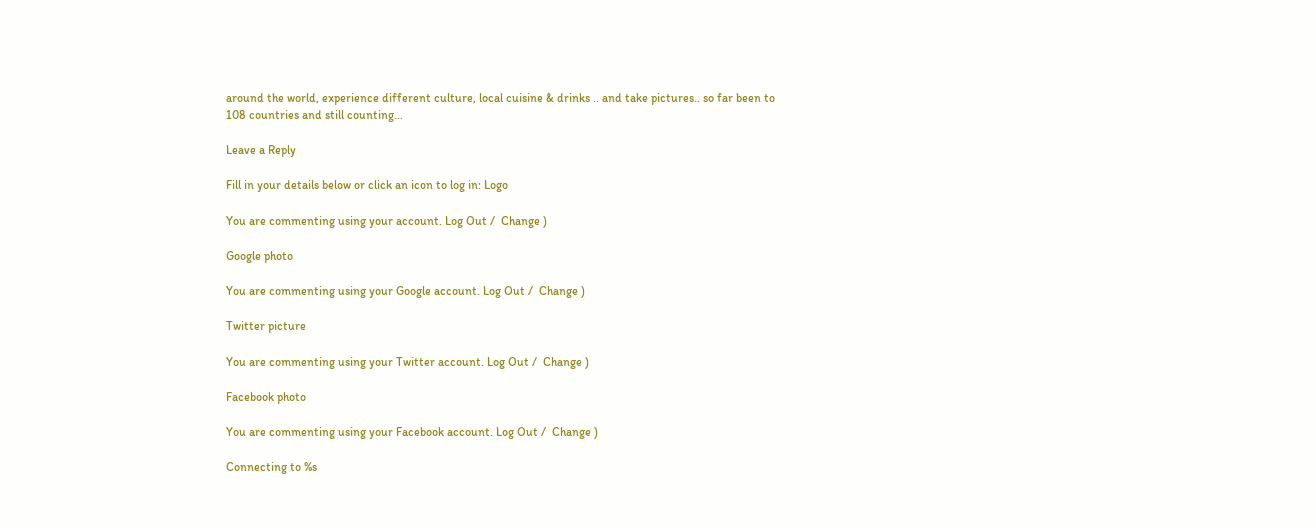around the world, experience different culture, local cuisine & drinks .. and take pictures.. so far been to 108 countries and still counting...

Leave a Reply

Fill in your details below or click an icon to log in: Logo

You are commenting using your account. Log Out /  Change )

Google photo

You are commenting using your Google account. Log Out /  Change )

Twitter picture

You are commenting using your Twitter account. Log Out /  Change )

Facebook photo

You are commenting using your Facebook account. Log Out /  Change )

Connecting to %s